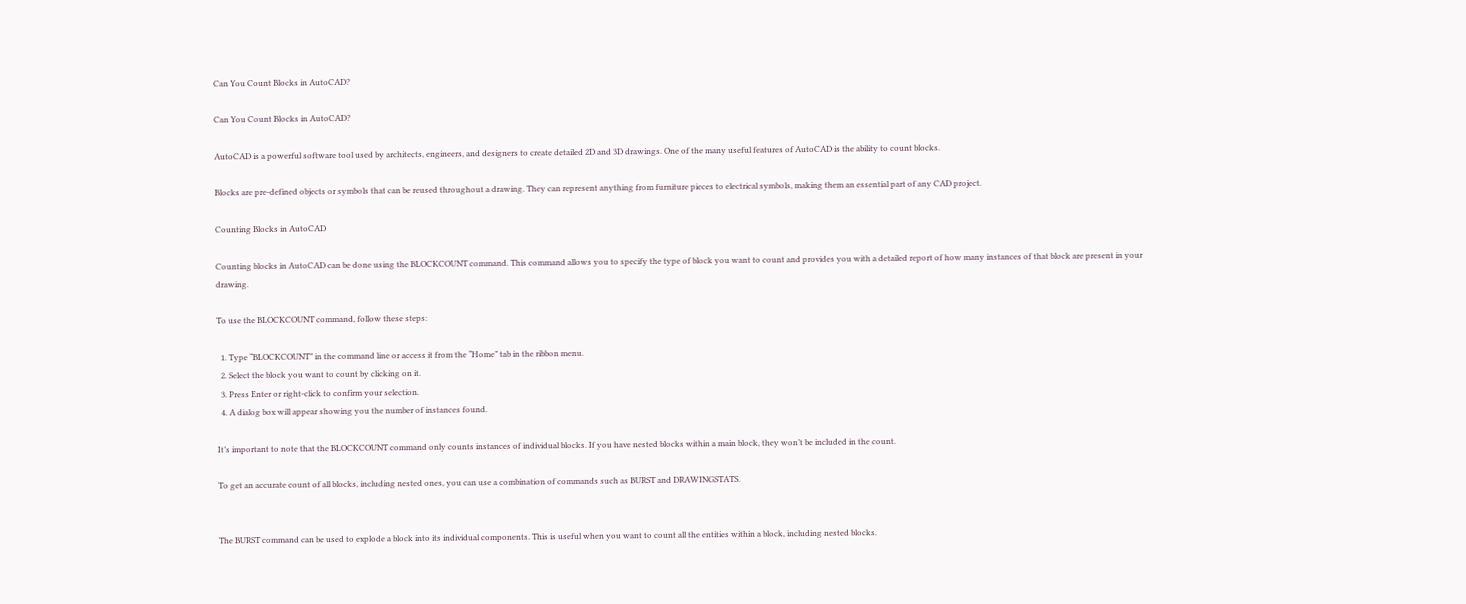Can You Count Blocks in AutoCAD?

Can You Count Blocks in AutoCAD?

AutoCAD is a powerful software tool used by architects, engineers, and designers to create detailed 2D and 3D drawings. One of the many useful features of AutoCAD is the ability to count blocks.

Blocks are pre-defined objects or symbols that can be reused throughout a drawing. They can represent anything from furniture pieces to electrical symbols, making them an essential part of any CAD project.

Counting Blocks in AutoCAD

Counting blocks in AutoCAD can be done using the BLOCKCOUNT command. This command allows you to specify the type of block you want to count and provides you with a detailed report of how many instances of that block are present in your drawing.

To use the BLOCKCOUNT command, follow these steps:

  1. Type “BLOCKCOUNT” in the command line or access it from the “Home” tab in the ribbon menu.
  2. Select the block you want to count by clicking on it.
  3. Press Enter or right-click to confirm your selection.
  4. A dialog box will appear showing you the number of instances found.

It’s important to note that the BLOCKCOUNT command only counts instances of individual blocks. If you have nested blocks within a main block, they won’t be included in the count.

To get an accurate count of all blocks, including nested ones, you can use a combination of commands such as BURST and DRAWINGSTATS.


The BURST command can be used to explode a block into its individual components. This is useful when you want to count all the entities within a block, including nested blocks.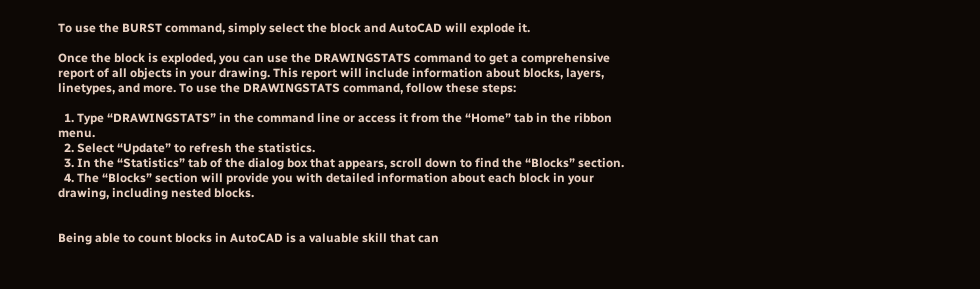To use the BURST command, simply select the block and AutoCAD will explode it.

Once the block is exploded, you can use the DRAWINGSTATS command to get a comprehensive report of all objects in your drawing. This report will include information about blocks, layers, linetypes, and more. To use the DRAWINGSTATS command, follow these steps:

  1. Type “DRAWINGSTATS” in the command line or access it from the “Home” tab in the ribbon menu.
  2. Select “Update” to refresh the statistics.
  3. In the “Statistics” tab of the dialog box that appears, scroll down to find the “Blocks” section.
  4. The “Blocks” section will provide you with detailed information about each block in your drawing, including nested blocks.


Being able to count blocks in AutoCAD is a valuable skill that can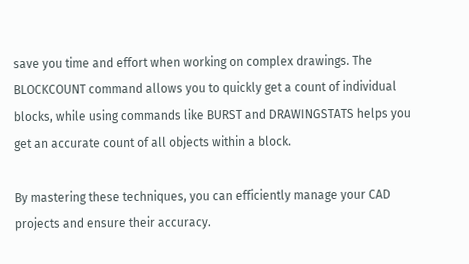save you time and effort when working on complex drawings. The BLOCKCOUNT command allows you to quickly get a count of individual blocks, while using commands like BURST and DRAWINGSTATS helps you get an accurate count of all objects within a block.

By mastering these techniques, you can efficiently manage your CAD projects and ensure their accuracy.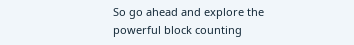So go ahead and explore the powerful block counting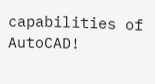capabilities of AutoCAD!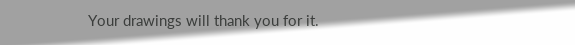Your drawings will thank you for it.